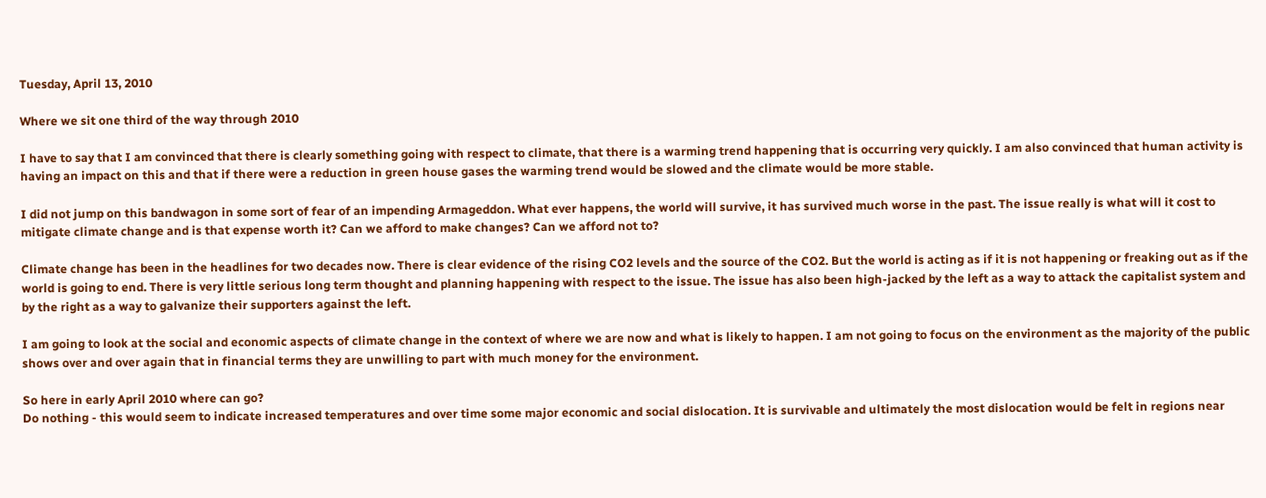Tuesday, April 13, 2010

Where we sit one third of the way through 2010

I have to say that I am convinced that there is clearly something going with respect to climate, that there is a warming trend happening that is occurring very quickly. I am also convinced that human activity is having an impact on this and that if there were a reduction in green house gases the warming trend would be slowed and the climate would be more stable.

I did not jump on this bandwagon in some sort of fear of an impending Armageddon. What ever happens, the world will survive, it has survived much worse in the past. The issue really is what will it cost to mitigate climate change and is that expense worth it? Can we afford to make changes? Can we afford not to?

Climate change has been in the headlines for two decades now. There is clear evidence of the rising CO2 levels and the source of the CO2. But the world is acting as if it is not happening or freaking out as if the world is going to end. There is very little serious long term thought and planning happening with respect to the issue. The issue has also been high-jacked by the left as a way to attack the capitalist system and by the right as a way to galvanize their supporters against the left.

I am going to look at the social and economic aspects of climate change in the context of where we are now and what is likely to happen. I am not going to focus on the environment as the majority of the public shows over and over again that in financial terms they are unwilling to part with much money for the environment.

So here in early April 2010 where can go?
Do nothing - this would seem to indicate increased temperatures and over time some major economic and social dislocation. It is survivable and ultimately the most dislocation would be felt in regions near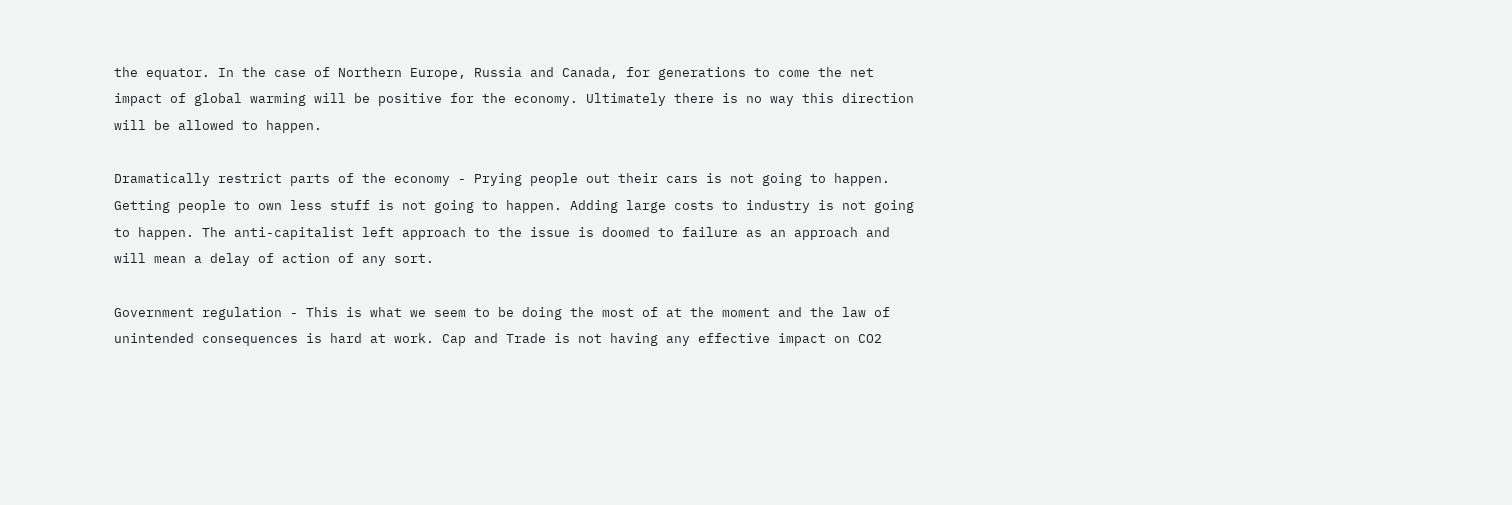the equator. In the case of Northern Europe, Russia and Canada, for generations to come the net impact of global warming will be positive for the economy. Ultimately there is no way this direction will be allowed to happen.

Dramatically restrict parts of the economy - Prying people out their cars is not going to happen. Getting people to own less stuff is not going to happen. Adding large costs to industry is not going to happen. The anti-capitalist left approach to the issue is doomed to failure as an approach and will mean a delay of action of any sort.

Government regulation - This is what we seem to be doing the most of at the moment and the law of unintended consequences is hard at work. Cap and Trade is not having any effective impact on CO2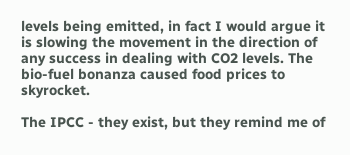levels being emitted, in fact I would argue it is slowing the movement in the direction of any success in dealing with CO2 levels. The bio-fuel bonanza caused food prices to skyrocket.

The IPCC - they exist, but they remind me of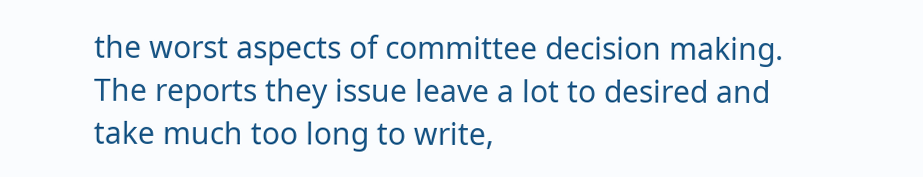the worst aspects of committee decision making. The reports they issue leave a lot to desired and take much too long to write,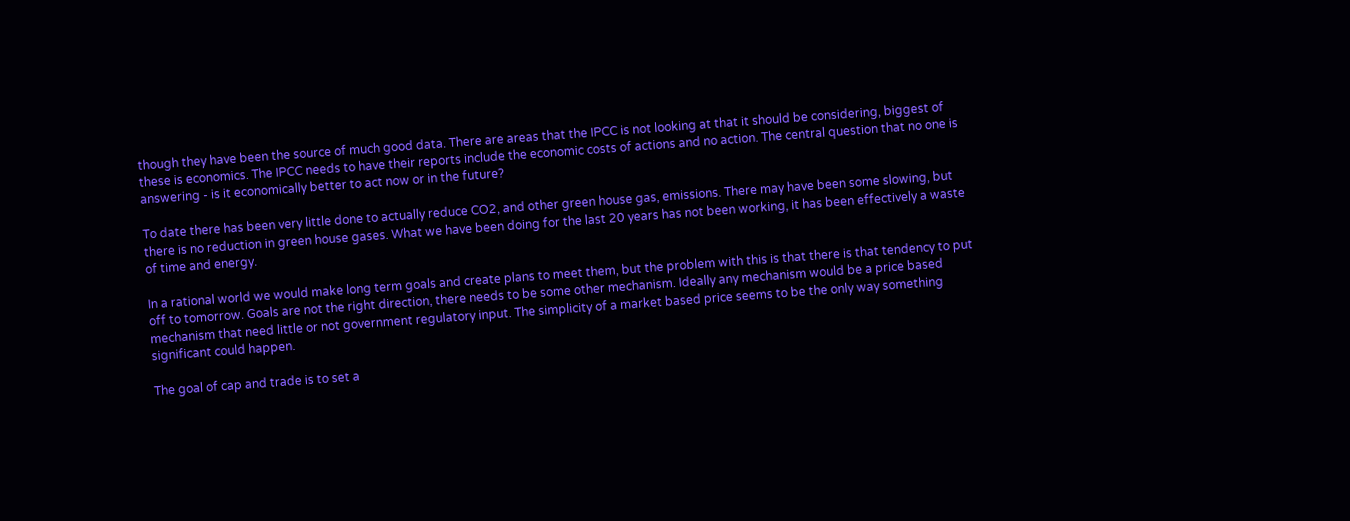though they have been the source of much good data. There are areas that the IPCC is not looking at that it should be considering, biggest of these is economics. The IPCC needs to have their reports include the economic costs of actions and no action. The central question that no one is answering - is it economically better to act now or in the future?

To date there has been very little done to actually reduce CO2, and other green house gas, emissions. There may have been some slowing, but there is no reduction in green house gases. What we have been doing for the last 20 years has not been working, it has been effectively a waste of time and energy.

In a rational world we would make long term goals and create plans to meet them, but the problem with this is that there is that tendency to put off to tomorrow. Goals are not the right direction, there needs to be some other mechanism. Ideally any mechanism would be a price based mechanism that need little or not government regulatory input. The simplicity of a market based price seems to be the only way something significant could happen.

The goal of cap and trade is to set a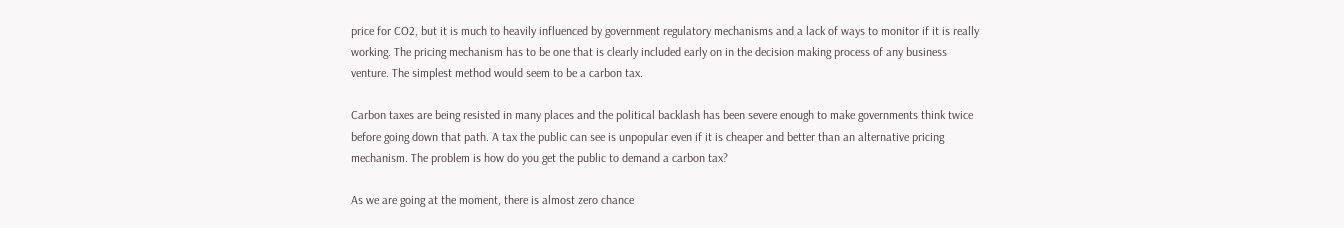price for CO2, but it is much to heavily influenced by government regulatory mechanisms and a lack of ways to monitor if it is really working. The pricing mechanism has to be one that is clearly included early on in the decision making process of any business venture. The simplest method would seem to be a carbon tax.

Carbon taxes are being resisted in many places and the political backlash has been severe enough to make governments think twice before going down that path. A tax the public can see is unpopular even if it is cheaper and better than an alternative pricing mechanism. The problem is how do you get the public to demand a carbon tax?

As we are going at the moment, there is almost zero chance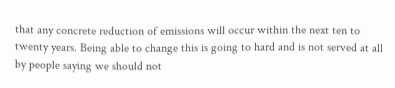that any concrete reduction of emissions will occur within the next ten to twenty years. Being able to change this is going to hard and is not served at all by people saying we should not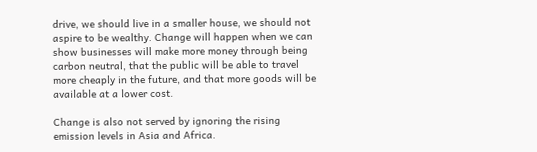drive, we should live in a smaller house, we should not aspire to be wealthy. Change will happen when we can show businesses will make more money through being carbon neutral, that the public will be able to travel more cheaply in the future, and that more goods will be available at a lower cost.

Change is also not served by ignoring the rising emission levels in Asia and Africa.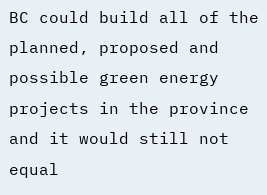BC could build all of the planned, proposed and possible green energy projects in the province and it would still not equal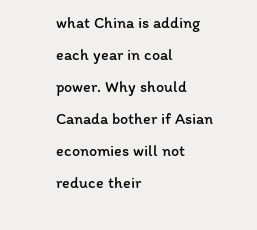what China is adding each year in coal power. Why should Canada bother if Asian economies will not reduce their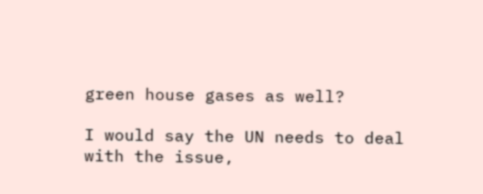green house gases as well?

I would say the UN needs to deal with the issue,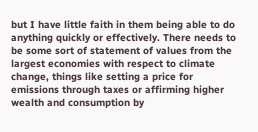but I have little faith in them being able to do anything quickly or effectively. There needs to be some sort of statement of values from the largest economies with respect to climate change, things like setting a price for emissions through taxes or affirming higher wealth and consumption by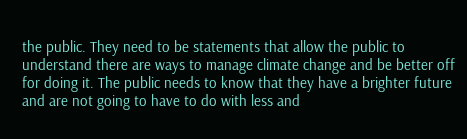the public. They need to be statements that allow the public to understand there are ways to manage climate change and be better off for doing it. The public needs to know that they have a brighter future and are not going to have to do with less and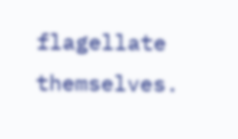flagellate themselves.